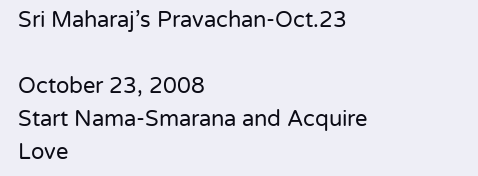Sri Maharaj’s Pravachan-Oct.23

October 23, 2008
Start Nama-Smarana and Acquire Love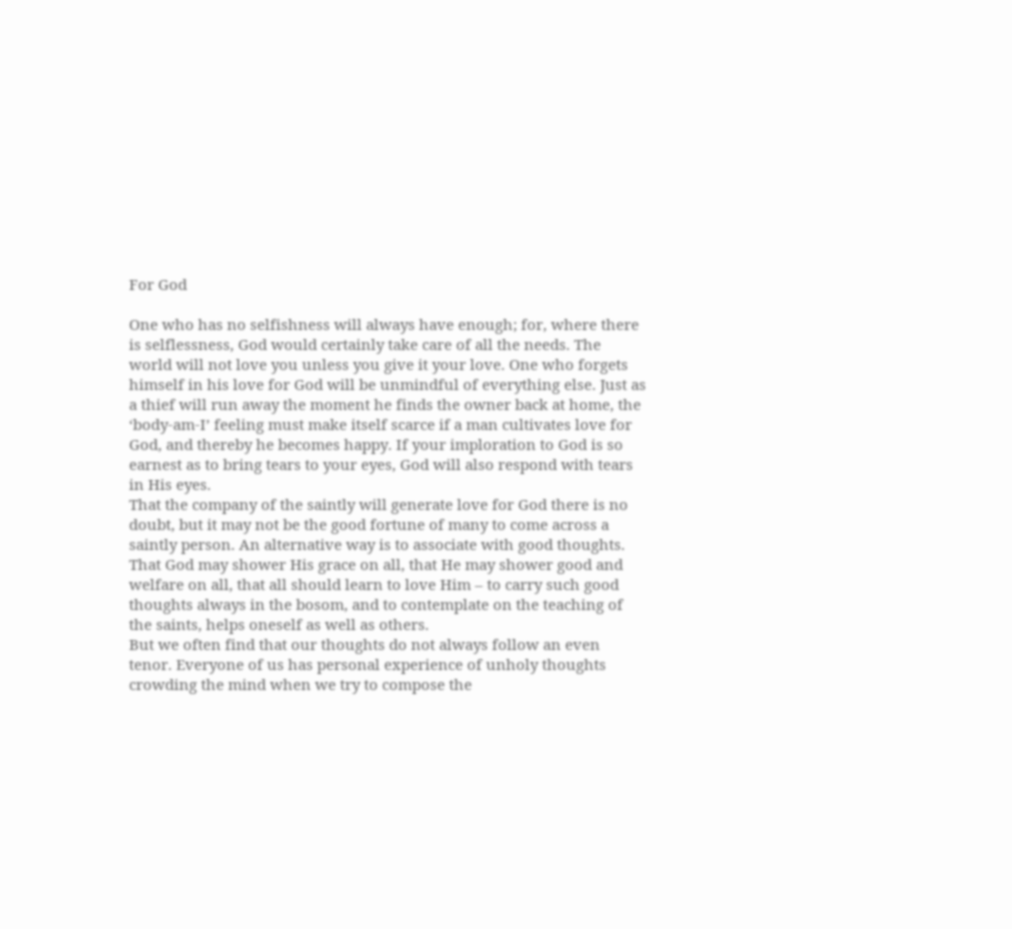For God

One who has no selfishness will always have enough; for, where there is selflessness, God would certainly take care of all the needs. The world will not love you unless you give it your love. One who forgets himself in his love for God will be unmindful of everything else. Just as a thief will run away the moment he finds the owner back at home, the ‘body-am-I’ feeling must make itself scarce if a man cultivates love for God, and thereby he becomes happy. If your imploration to God is so earnest as to bring tears to your eyes, God will also respond with tears in His eyes.
That the company of the saintly will generate love for God there is no doubt, but it may not be the good fortune of many to come across a saintly person. An alternative way is to associate with good thoughts. That God may shower His grace on all, that He may shower good and welfare on all, that all should learn to love Him – to carry such good thoughts always in the bosom, and to contemplate on the teaching of the saints, helps oneself as well as others.
But we often find that our thoughts do not always follow an even tenor. Everyone of us has personal experience of unholy thoughts crowding the mind when we try to compose the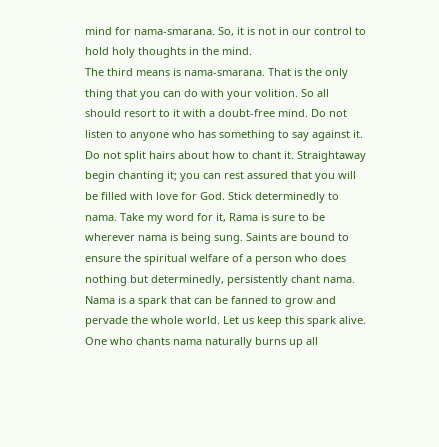mind for nama-smarana. So, it is not in our control to hold holy thoughts in the mind.
The third means is nama-smarana. That is the only thing that you can do with your volition. So all should resort to it with a doubt-free mind. Do not listen to anyone who has something to say against it. Do not split hairs about how to chant it. Straightaway begin chanting it; you can rest assured that you will be filled with love for God. Stick determinedly to nama. Take my word for it, Rama is sure to be wherever nama is being sung. Saints are bound to ensure the spiritual welfare of a person who does nothing but determinedly, persistently chant nama.
Nama is a spark that can be fanned to grow and pervade the whole world. Let us keep this spark alive. One who chants nama naturally burns up all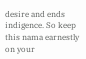desire and ends indigence. So keep this nama earnestly on your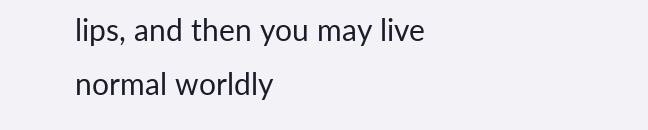lips, and then you may live normal worldly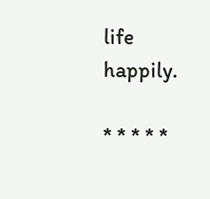life happily.

* * * * *